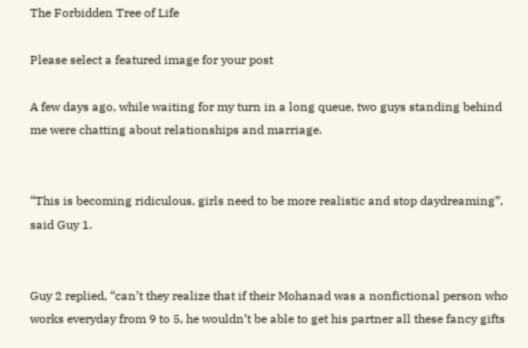The Forbidden Tree of Life

Please select a featured image for your post

A few days ago, while waiting for my turn in a long queue, two guys standing behind me were chatting about relationships and marriage.


“This is becoming ridiculous, girls need to be more realistic and stop daydreaming”, said Guy 1.


Guy 2 replied, “can’t they realize that if their Mohanad was a nonfictional person who works everyday from 9 to 5, he wouldn’t be able to get his partner all these fancy gifts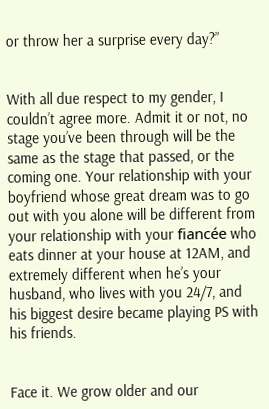or throw her a surprise every day?”


With all due respect to my gender, I couldn’t agree more. Admit it or not, no stage you’ve been through will be the same as the stage that passed, or the coming one. Your relationship with your boyfriend whose great dream was to go out with you alone will be different from your relationship with your fiancée who eats dinner at your house at 12AM, and extremely different when he’s your husband, who lives with you 24/7, and his biggest desire became playing PS with his friends.


Face it. We grow older and our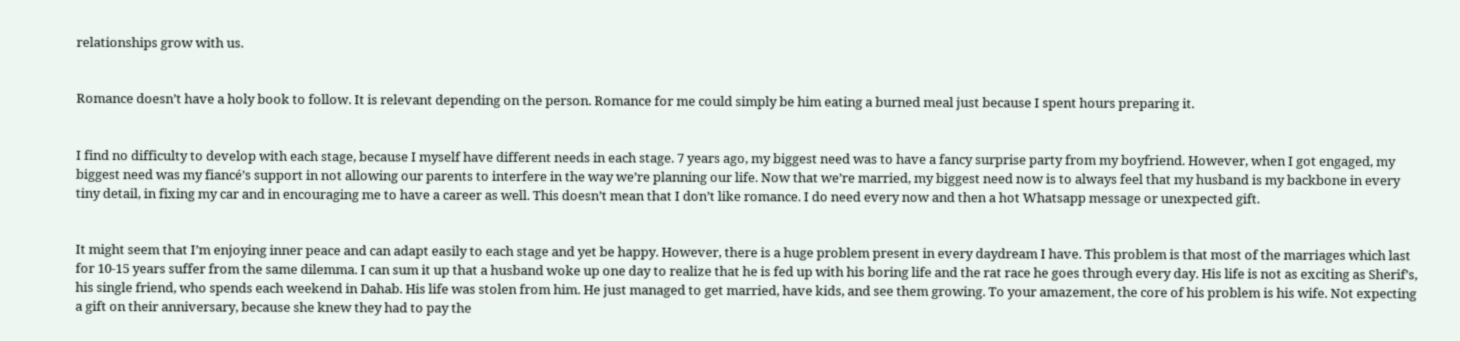relationships grow with us.


Romance doesn’t have a holy book to follow. It is relevant depending on the person. Romance for me could simply be him eating a burned meal just because I spent hours preparing it.


I find no difficulty to develop with each stage, because I myself have different needs in each stage. 7 years ago, my biggest need was to have a fancy surprise party from my boyfriend. However, when I got engaged, my biggest need was my fiancé’s support in not allowing our parents to interfere in the way we’re planning our life. Now that we’re married, my biggest need now is to always feel that my husband is my backbone in every tiny detail, in fixing my car and in encouraging me to have a career as well. This doesn’t mean that I don’t like romance. I do need every now and then a hot Whatsapp message or unexpected gift.


It might seem that I’m enjoying inner peace and can adapt easily to each stage and yet be happy. However, there is a huge problem present in every daydream I have. This problem is that most of the marriages which last for 10-15 years suffer from the same dilemma. I can sum it up that a husband woke up one day to realize that he is fed up with his boring life and the rat race he goes through every day. His life is not as exciting as Sherif’s, his single friend, who spends each weekend in Dahab. His life was stolen from him. He just managed to get married, have kids, and see them growing. To your amazement, the core of his problem is his wife. Not expecting a gift on their anniversary, because she knew they had to pay the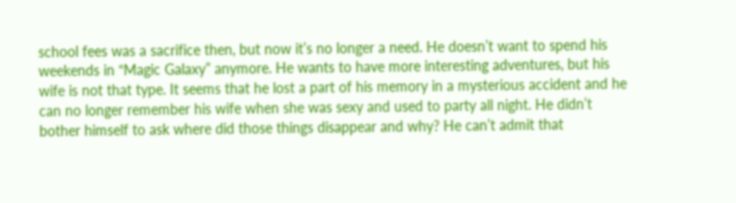school fees was a sacrifice then, but now it’s no longer a need. He doesn’t want to spend his weekends in “Magic Galaxy” anymore. He wants to have more interesting adventures, but his wife is not that type. It seems that he lost a part of his memory in a mysterious accident and he can no longer remember his wife when she was sexy and used to party all night. He didn’t bother himself to ask where did those things disappear and why? He can’t admit that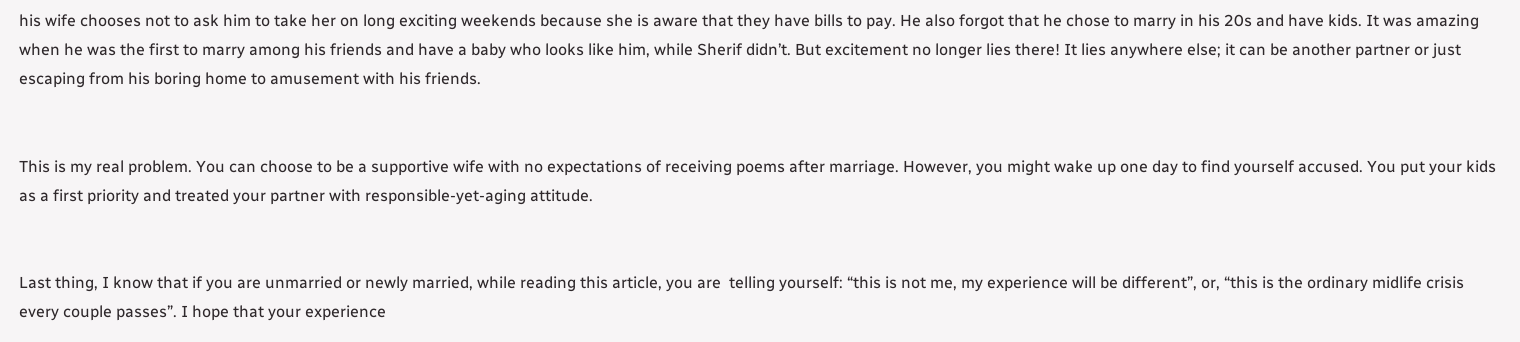his wife chooses not to ask him to take her on long exciting weekends because she is aware that they have bills to pay. He also forgot that he chose to marry in his 20s and have kids. It was amazing when he was the first to marry among his friends and have a baby who looks like him, while Sherif didn’t. But excitement no longer lies there! It lies anywhere else; it can be another partner or just escaping from his boring home to amusement with his friends.


This is my real problem. You can choose to be a supportive wife with no expectations of receiving poems after marriage. However, you might wake up one day to find yourself accused. You put your kids as a first priority and treated your partner with responsible-yet-aging attitude.


Last thing, I know that if you are unmarried or newly married, while reading this article, you are  telling yourself: “this is not me, my experience will be different”, or, “this is the ordinary midlife crisis every couple passes”. I hope that your experience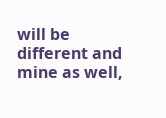will be different and mine as well,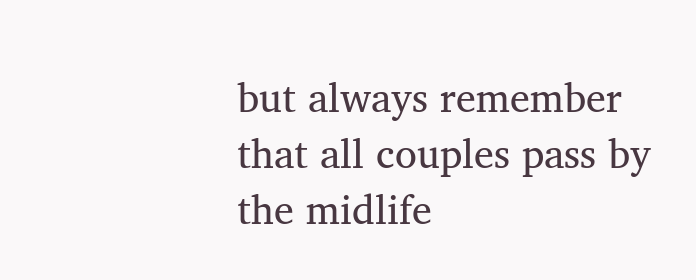but always remember that all couples pass by the midlife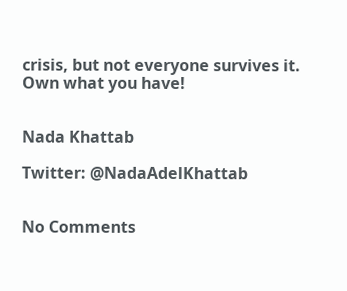crisis, but not everyone survives it. Own what you have!


Nada Khattab

Twitter: @NadaAdelKhattab


No Comments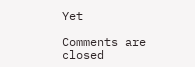Yet

Comments are closed